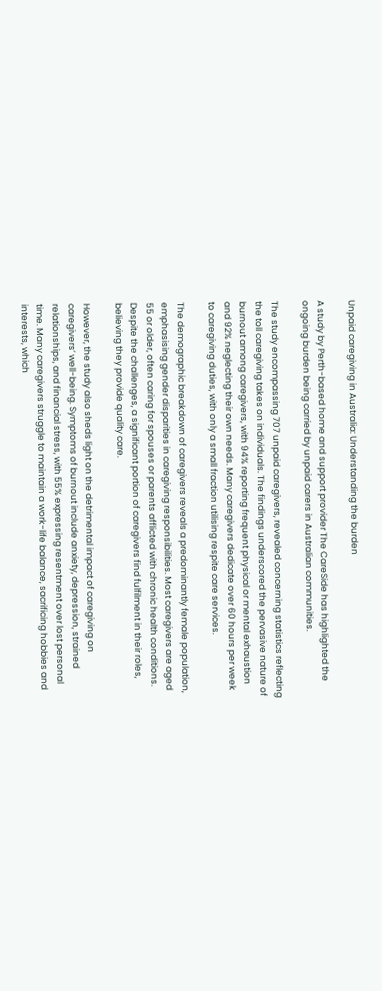Unpaid caregiving in Australia: Understanding the burden

A study by Perth-based home and support provider The CareSide has highlighted the ongoing burden being carried by unpaid carers in Australian communities.

The study encompassing 707 unpaid caregivers, revealed concerning statistics reflecting the toll caregiving takes on individuals. The findings underscored the pervasive nature of burnout among caregivers, with 94% reporting frequent physical or mental exhaustion and 92% neglecting their own needs. Many caregivers dedicate over 60 hours per week to caregiving duties, with only a small fraction utilising respite care services.

The demographic breakdown of caregivers reveals a predominantly female population, emphasising gender disparities in caregiving responsibilities. Most caregivers are aged 55 or older, often caring for spouses or parents afflicted with chronic health conditions. Despite the challenges, a significant portion of caregivers find fulfilment in their roles, believing they provide quality care.

However, the study also sheds light on the detrimental impact of caregiving on caregivers’ well-being. Symptoms of burnout include anxiety, depression, strained relationships, and financial stress, with 55% expressing resentment over lost personal time. Many caregivers struggle to maintain a work-life balance, sacrificing hobbies and interests, which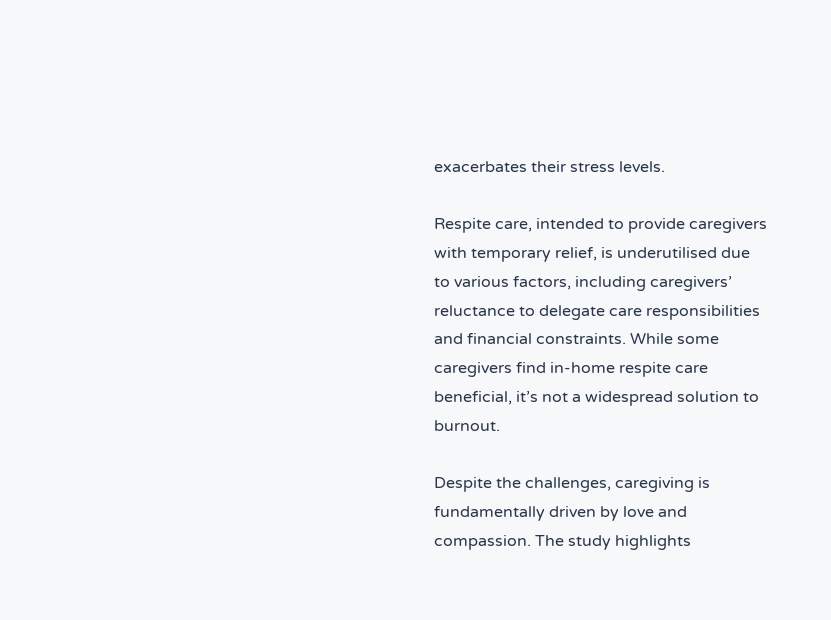exacerbates their stress levels.

Respite care, intended to provide caregivers with temporary relief, is underutilised due to various factors, including caregivers’ reluctance to delegate care responsibilities and financial constraints. While some caregivers find in-home respite care beneficial, it’s not a widespread solution to burnout.

Despite the challenges, caregiving is fundamentally driven by love and compassion. The study highlights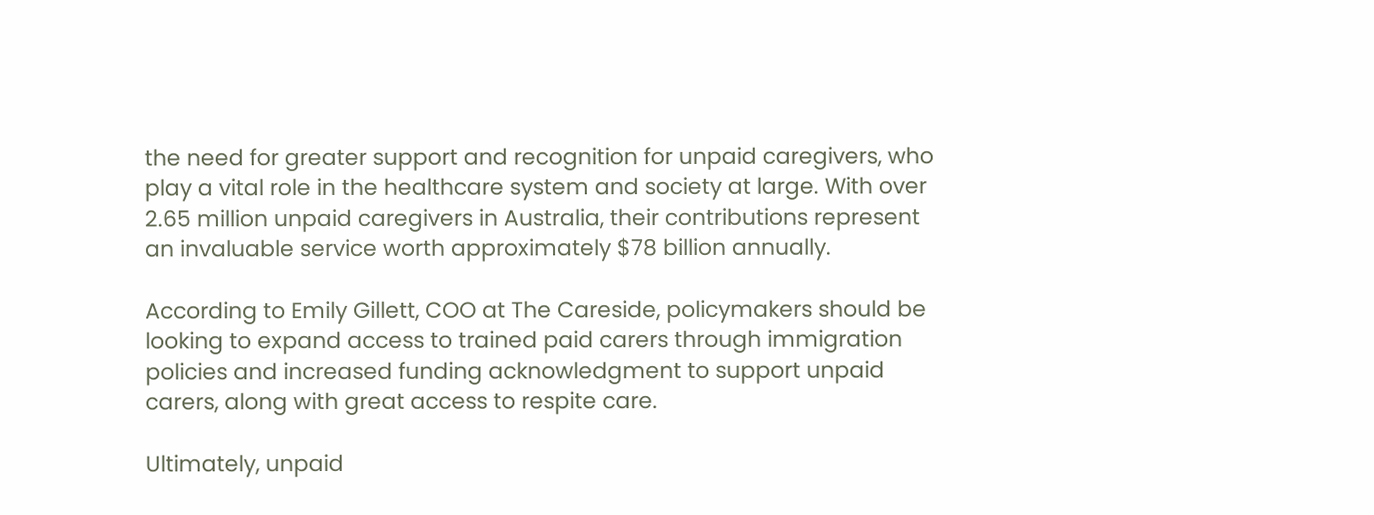the need for greater support and recognition for unpaid caregivers, who play a vital role in the healthcare system and society at large. With over 2.65 million unpaid caregivers in Australia, their contributions represent an invaluable service worth approximately $78 billion annually.

According to Emily Gillett, COO at The Careside, policymakers should be looking to expand access to trained paid carers through immigration policies and increased funding acknowledgment to support unpaid carers, along with great access to respite care.

Ultimately, unpaid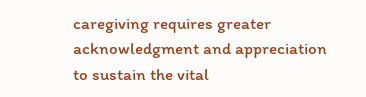caregiving requires greater acknowledgment and appreciation to sustain the vital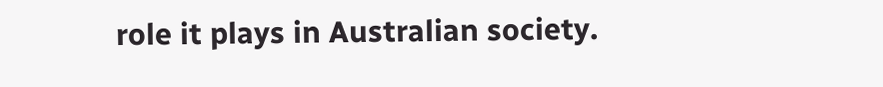role it plays in Australian society.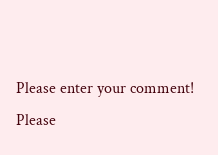Please enter your comment!
Please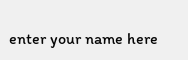enter your name here